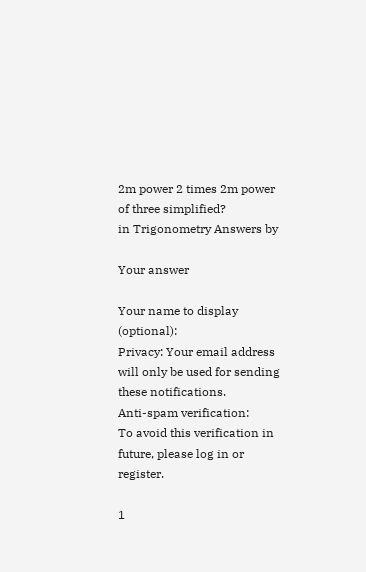2m power 2 times 2m power of three simplified?
in Trigonometry Answers by

Your answer

Your name to display (optional):
Privacy: Your email address will only be used for sending these notifications.
Anti-spam verification:
To avoid this verification in future, please log in or register.

1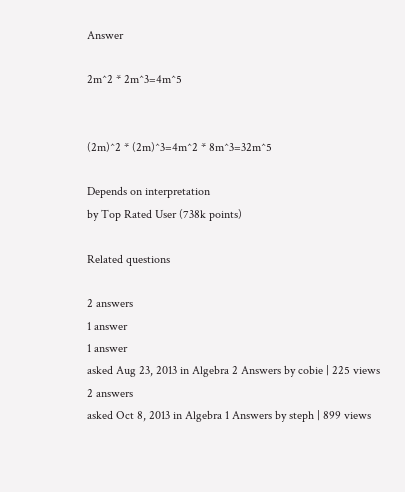Answer

2m^2 * 2m^3=4m^5


(2m)^2 * (2m)^3=4m^2 * 8m^3=32m^5

Depends on interpretation
by Top Rated User (738k points)

Related questions

2 answers
1 answer
1 answer
asked Aug 23, 2013 in Algebra 2 Answers by cobie | 225 views
2 answers
asked Oct 8, 2013 in Algebra 1 Answers by steph | 899 views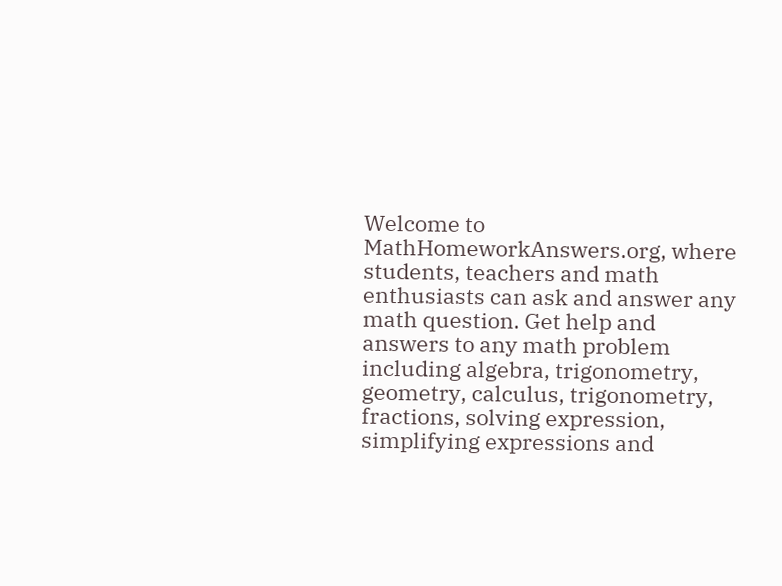Welcome to MathHomeworkAnswers.org, where students, teachers and math enthusiasts can ask and answer any math question. Get help and answers to any math problem including algebra, trigonometry, geometry, calculus, trigonometry, fractions, solving expression, simplifying expressions and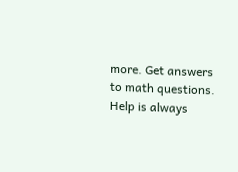more. Get answers to math questions. Help is always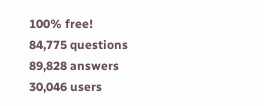100% free!
84,775 questions
89,828 answers
30,046 users